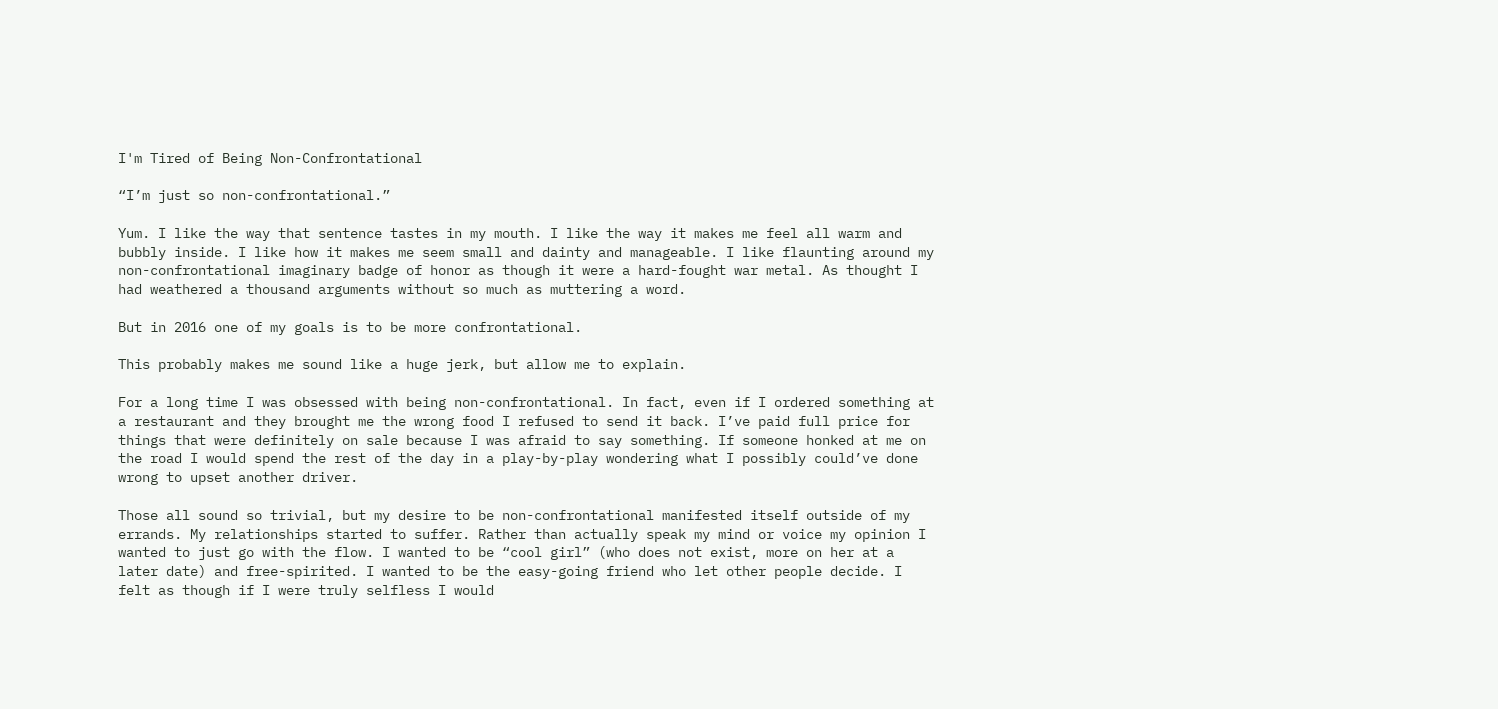I'm Tired of Being Non-Confrontational

“I’m just so non-confrontational.”

Yum. I like the way that sentence tastes in my mouth. I like the way it makes me feel all warm and bubbly inside. I like how it makes me seem small and dainty and manageable. I like flaunting around my non-confrontational imaginary badge of honor as though it were a hard-fought war metal. As thought I had weathered a thousand arguments without so much as muttering a word.

But in 2016 one of my goals is to be more confrontational.

This probably makes me sound like a huge jerk, but allow me to explain.

For a long time I was obsessed with being non-confrontational. In fact, even if I ordered something at a restaurant and they brought me the wrong food I refused to send it back. I’ve paid full price for things that were definitely on sale because I was afraid to say something. If someone honked at me on the road I would spend the rest of the day in a play-by-play wondering what I possibly could’ve done wrong to upset another driver.

Those all sound so trivial, but my desire to be non-confrontational manifested itself outside of my errands. My relationships started to suffer. Rather than actually speak my mind or voice my opinion I wanted to just go with the flow. I wanted to be “cool girl” (who does not exist, more on her at a later date) and free-spirited. I wanted to be the easy-going friend who let other people decide. I felt as though if I were truly selfless I would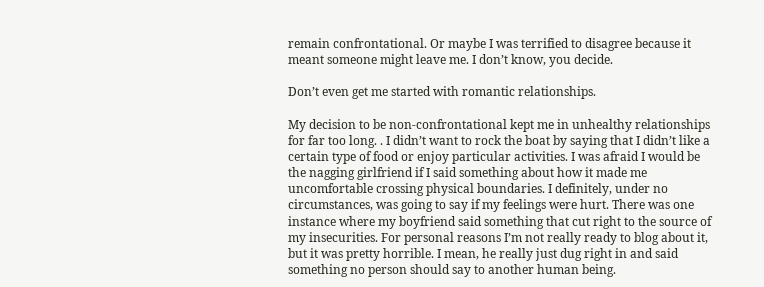remain confrontational. Or maybe I was terrified to disagree because it meant someone might leave me. I don’t know, you decide.

Don’t even get me started with romantic relationships.

My decision to be non-confrontational kept me in unhealthy relationships for far too long. . I didn’t want to rock the boat by saying that I didn’t like a certain type of food or enjoy particular activities. I was afraid I would be the nagging girlfriend if I said something about how it made me uncomfortable crossing physical boundaries. I definitely, under no circumstances, was going to say if my feelings were hurt. There was one instance where my boyfriend said something that cut right to the source of my insecurities. For personal reasons I’m not really ready to blog about it, but it was pretty horrible. I mean, he really just dug right in and said something no person should say to another human being.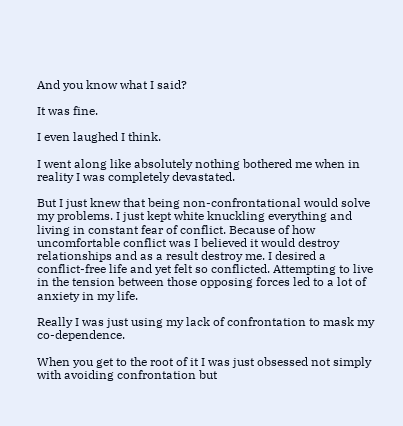And you know what I said?

It was fine.

I even laughed I think.

I went along like absolutely nothing bothered me when in reality I was completely devastated.

But I just knew that being non-confrontational would solve my problems. I just kept white knuckling everything and living in constant fear of conflict. Because of how uncomfortable conflict was I believed it would destroy relationships and as a result destroy me. I desired a conflict-free life and yet felt so conflicted. Attempting to live in the tension between those opposing forces led to a lot of anxiety in my life.

Really I was just using my lack of confrontation to mask my co-dependence.

When you get to the root of it I was just obsessed not simply with avoiding confrontation but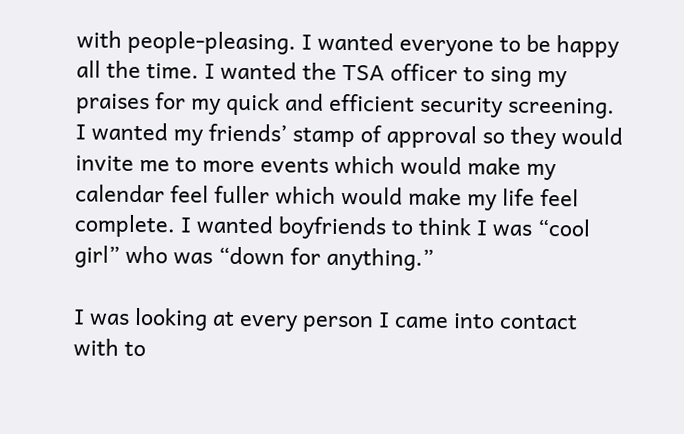with people-pleasing. I wanted everyone to be happy all the time. I wanted the TSA officer to sing my praises for my quick and efficient security screening. I wanted my friends’ stamp of approval so they would invite me to more events which would make my calendar feel fuller which would make my life feel complete. I wanted boyfriends to think I was “cool girl” who was “down for anything.”

I was looking at every person I came into contact with to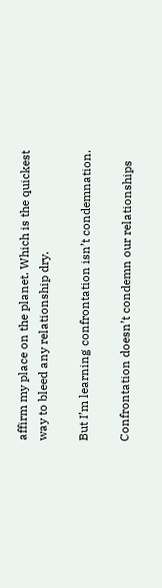affirm my place on the planet. Which is the quickest way to bleed any relationship dry.

But I’m learning confrontation isn’t condemnation.

Confrontation doesn’t condemn our relationships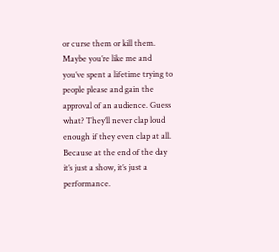or curse them or kill them. Maybe you’re like me and you’ve spent a lifetime trying to people please and gain the approval of an audience. Guess what? They’ll never clap loud enough if they even clap at all. Because at the end of the day it’s just a show, it’s just a performance.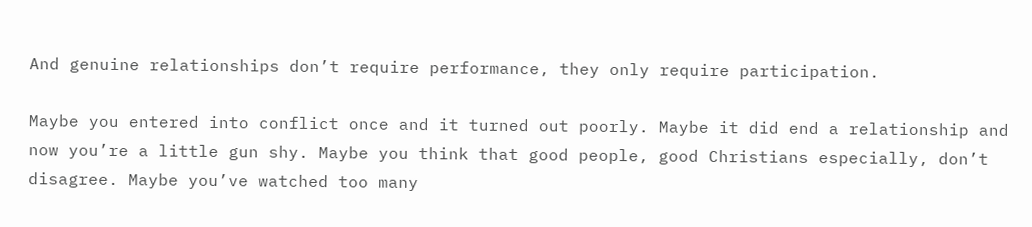And genuine relationships don’t require performance, they only require participation.

Maybe you entered into conflict once and it turned out poorly. Maybe it did end a relationship and now you’re a little gun shy. Maybe you think that good people, good Christians especially, don’t disagree. Maybe you’ve watched too many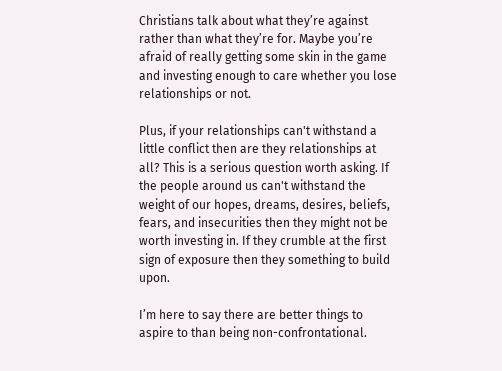Christians talk about what they’re against rather than what they’re for. Maybe you’re afraid of really getting some skin in the game and investing enough to care whether you lose relationships or not.

Plus, if your relationships can't withstand a little conflict then are they relationships at all? This is a serious question worth asking. If the people around us can't withstand the weight of our hopes, dreams, desires, beliefs, fears, and insecurities then they might not be worth investing in. If they crumble at the first sign of exposure then they something to build upon.

I’m here to say there are better things to aspire to than being non-confrontational.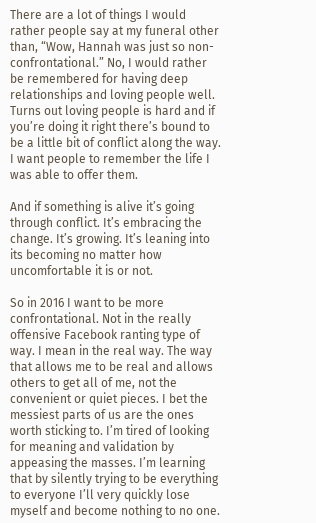There are a lot of things I would rather people say at my funeral other than, “Wow, Hannah was just so non-confrontational.” No, I would rather be remembered for having deep relationships and loving people well. Turns out loving people is hard and if you’re doing it right there’s bound to be a little bit of conflict along the way. I want people to remember the life I was able to offer them.

And if something is alive it’s going through conflict. It’s embracing the change. It’s growing. It’s leaning into its becoming no matter how uncomfortable it is or not.

So in 2016 I want to be more confrontational. Not in the really offensive Facebook ranting type of way. I mean in the real way. The way that allows me to be real and allows others to get all of me, not the convenient or quiet pieces. I bet the messiest parts of us are the ones worth sticking to. I’m tired of looking for meaning and validation by appeasing the masses. I’m learning that by silently trying to be everything to everyone I’ll very quickly lose myself and become nothing to no one.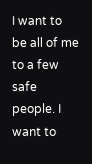I want to be all of me to a few safe people. I want to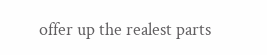offer up the realest parts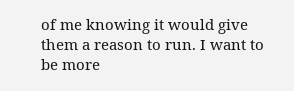of me knowing it would give them a reason to run. I want to be more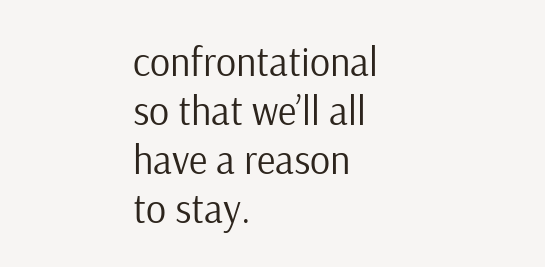confrontational so that we’ll all have a reason to stay.